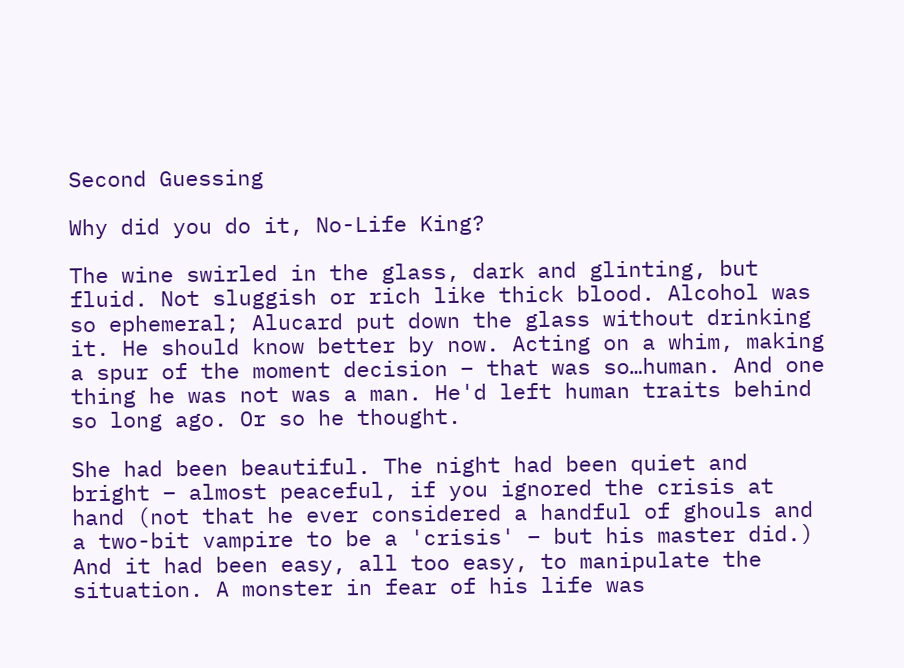Second Guessing

Why did you do it, No-Life King?

The wine swirled in the glass, dark and glinting, but fluid. Not sluggish or rich like thick blood. Alcohol was so ephemeral; Alucard put down the glass without drinking it. He should know better by now. Acting on a whim, making a spur of the moment decision – that was so…human. And one thing he was not was a man. He'd left human traits behind so long ago. Or so he thought.

She had been beautiful. The night had been quiet and bright – almost peaceful, if you ignored the crisis at hand (not that he ever considered a handful of ghouls and a two-bit vampire to be a 'crisis' – but his master did.) And it had been easy, all too easy, to manipulate the situation. A monster in fear of his life was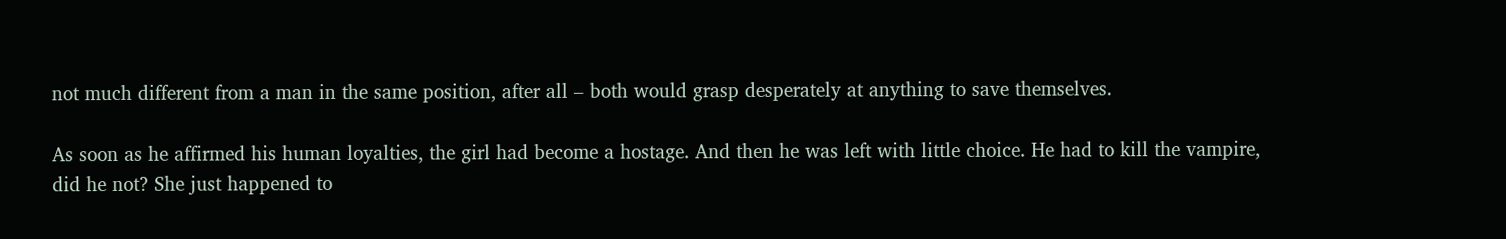not much different from a man in the same position, after all – both would grasp desperately at anything to save themselves.

As soon as he affirmed his human loyalties, the girl had become a hostage. And then he was left with little choice. He had to kill the vampire, did he not? She just happened to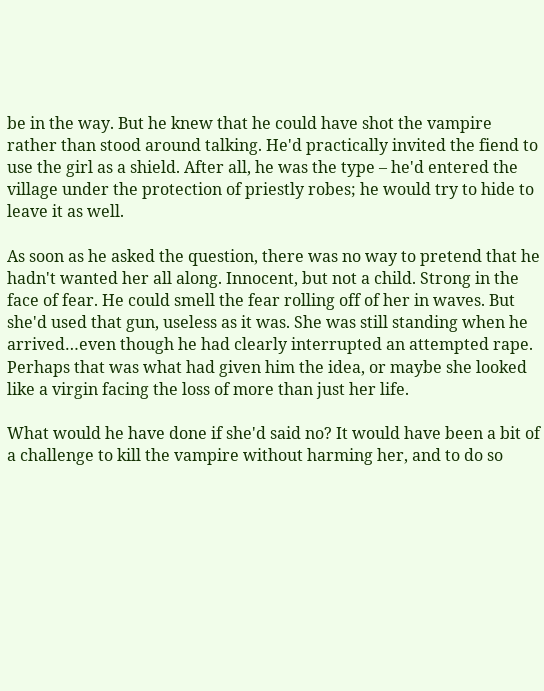be in the way. But he knew that he could have shot the vampire rather than stood around talking. He'd practically invited the fiend to use the girl as a shield. After all, he was the type – he'd entered the village under the protection of priestly robes; he would try to hide to leave it as well.

As soon as he asked the question, there was no way to pretend that he hadn't wanted her all along. Innocent, but not a child. Strong in the face of fear. He could smell the fear rolling off of her in waves. But she'd used that gun, useless as it was. She was still standing when he arrived…even though he had clearly interrupted an attempted rape. Perhaps that was what had given him the idea, or maybe she looked like a virgin facing the loss of more than just her life.

What would he have done if she'd said no? It would have been a bit of a challenge to kill the vampire without harming her, and to do so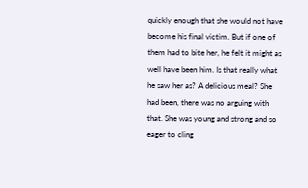quickly enough that she would not have become his final victim. But if one of them had to bite her, he felt it might as well have been him. Is that really what he saw her as? A delicious meal? She had been, there was no arguing with that. She was young and strong and so eager to cling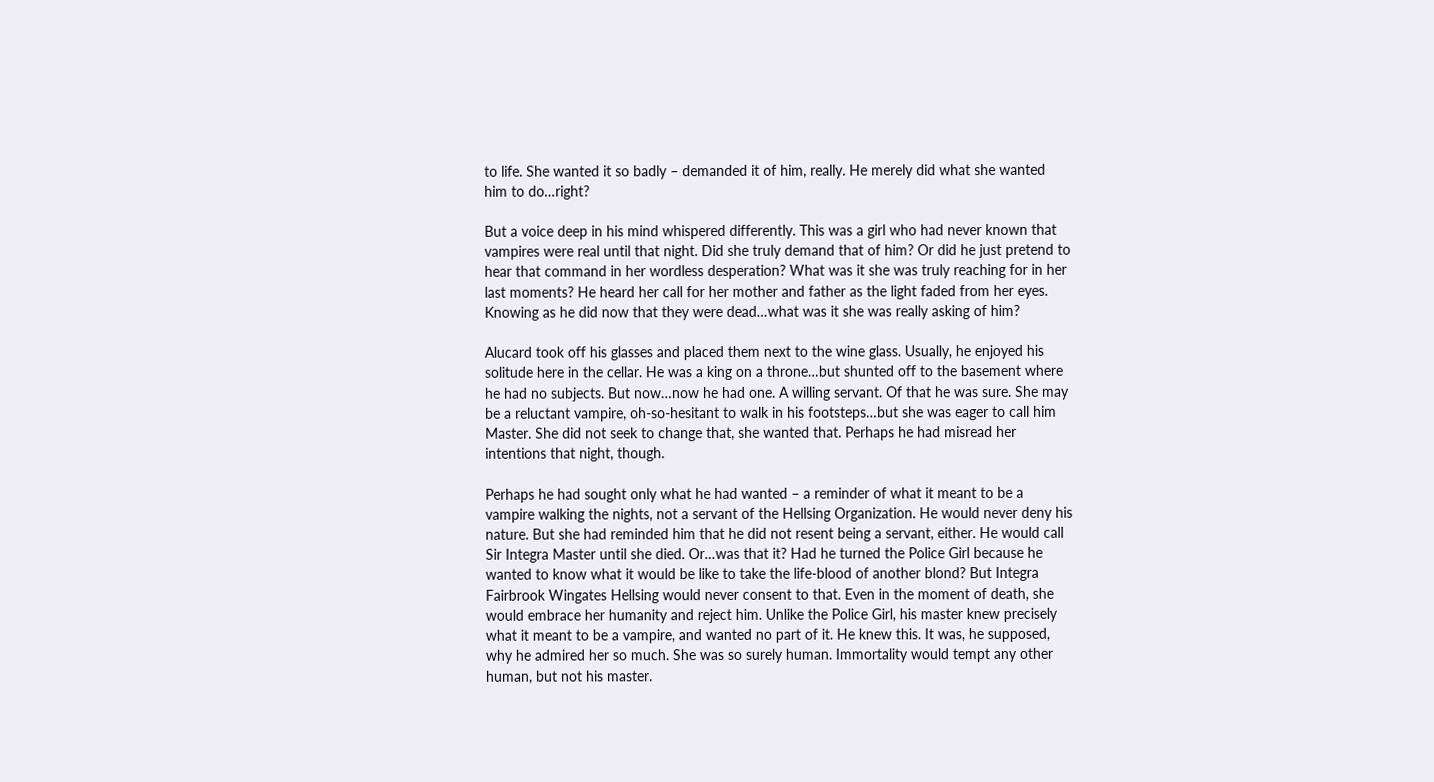to life. She wanted it so badly – demanded it of him, really. He merely did what she wanted him to do…right?

But a voice deep in his mind whispered differently. This was a girl who had never known that vampires were real until that night. Did she truly demand that of him? Or did he just pretend to hear that command in her wordless desperation? What was it she was truly reaching for in her last moments? He heard her call for her mother and father as the light faded from her eyes. Knowing as he did now that they were dead…what was it she was really asking of him?

Alucard took off his glasses and placed them next to the wine glass. Usually, he enjoyed his solitude here in the cellar. He was a king on a throne…but shunted off to the basement where he had no subjects. But now…now he had one. A willing servant. Of that he was sure. She may be a reluctant vampire, oh-so-hesitant to walk in his footsteps…but she was eager to call him Master. She did not seek to change that, she wanted that. Perhaps he had misread her intentions that night, though.

Perhaps he had sought only what he had wanted – a reminder of what it meant to be a vampire walking the nights, not a servant of the Hellsing Organization. He would never deny his nature. But she had reminded him that he did not resent being a servant, either. He would call Sir Integra Master until she died. Or…was that it? Had he turned the Police Girl because he wanted to know what it would be like to take the life-blood of another blond? But Integra Fairbrook Wingates Hellsing would never consent to that. Even in the moment of death, she would embrace her humanity and reject him. Unlike the Police Girl, his master knew precisely what it meant to be a vampire, and wanted no part of it. He knew this. It was, he supposed, why he admired her so much. She was so surely human. Immortality would tempt any other human, but not his master.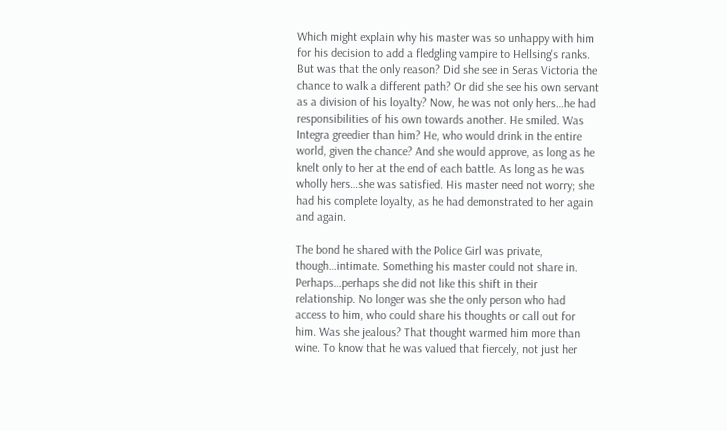Which might explain why his master was so unhappy with him for his decision to add a fledgling vampire to Hellsing's ranks. But was that the only reason? Did she see in Seras Victoria the chance to walk a different path? Or did she see his own servant as a division of his loyalty? Now, he was not only hers…he had responsibilities of his own towards another. He smiled. Was Integra greedier than him? He, who would drink in the entire world, given the chance? And she would approve, as long as he knelt only to her at the end of each battle. As long as he was wholly hers…she was satisfied. His master need not worry; she had his complete loyalty, as he had demonstrated to her again and again.

The bond he shared with the Police Girl was private, though…intimate. Something his master could not share in. Perhaps…perhaps she did not like this shift in their relationship. No longer was she the only person who had access to him, who could share his thoughts or call out for him. Was she jealous? That thought warmed him more than wine. To know that he was valued that fiercely, not just her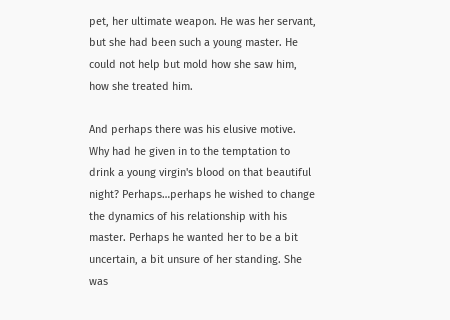pet, her ultimate weapon. He was her servant, but she had been such a young master. He could not help but mold how she saw him, how she treated him.

And perhaps there was his elusive motive. Why had he given in to the temptation to drink a young virgin's blood on that beautiful night? Perhaps…perhaps he wished to change the dynamics of his relationship with his master. Perhaps he wanted her to be a bit uncertain, a bit unsure of her standing. She was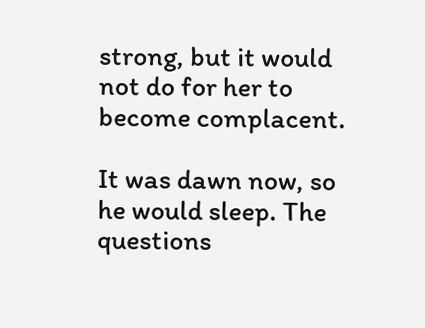strong, but it would not do for her to become complacent.

It was dawn now, so he would sleep. The questions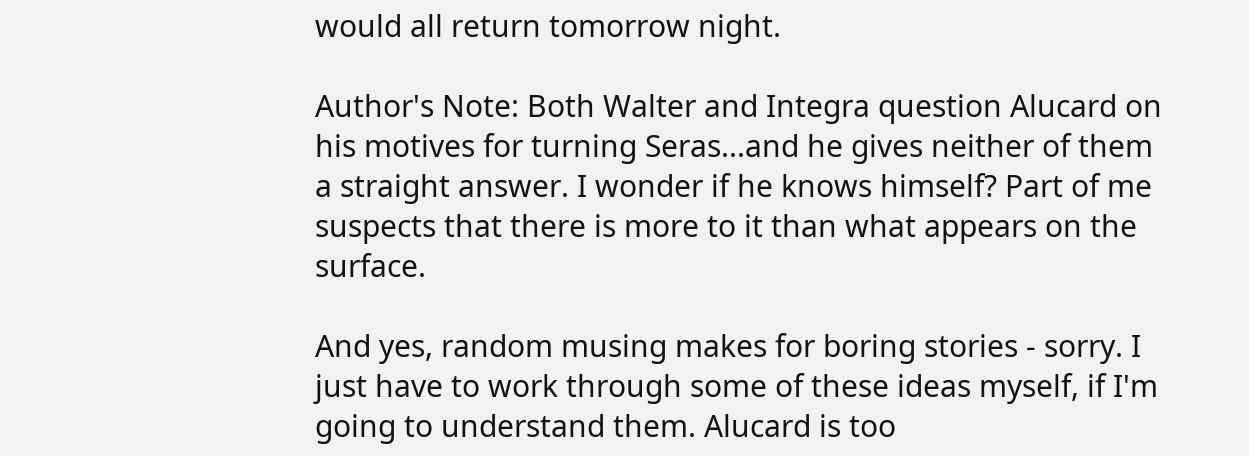would all return tomorrow night.

Author's Note: Both Walter and Integra question Alucard on his motives for turning Seras...and he gives neither of them a straight answer. I wonder if he knows himself? Part of me suspects that there is more to it than what appears on the surface.

And yes, random musing makes for boring stories - sorry. I just have to work through some of these ideas myself, if I'm going to understand them. Alucard is too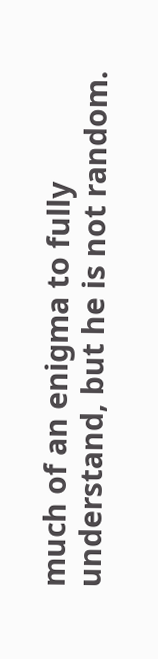much of an enigma to fully understand, but he is not random.